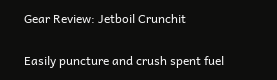Gear Review: Jetboil Crunchit

Easily puncture and crush spent fuel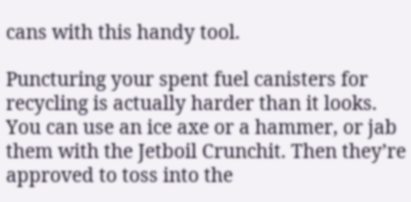cans with this handy tool.

Puncturing your spent fuel canisters for recycling is actually harder than it looks. You can use an ice axe or a hammer, or jab them with the Jetboil Crunchit. Then they’re approved to toss into the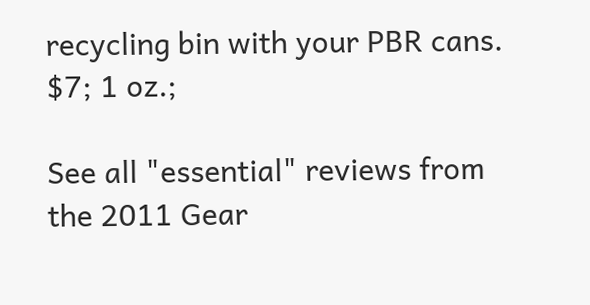recycling bin with your PBR cans. $7; 1 oz.;

See all "essential" reviews from the 2011 Gear